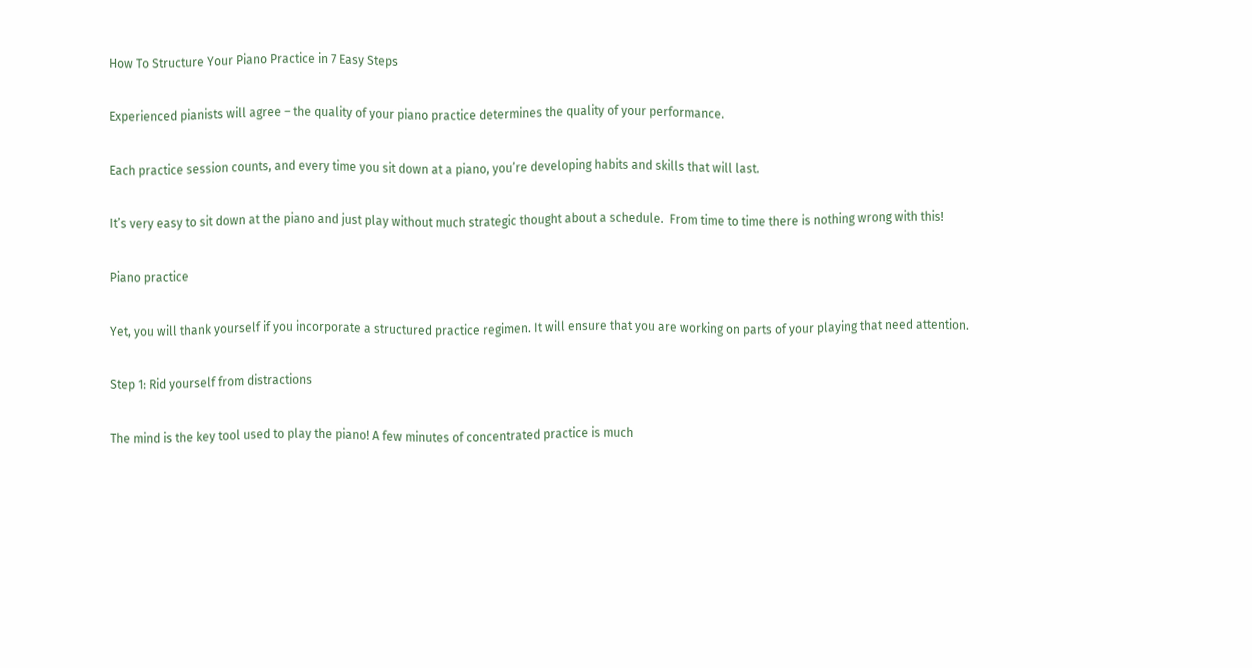How To Structure Your Piano Practice in 7 Easy Steps

Experienced pianists will agree – the quality of your piano practice determines the quality of your performance.

Each practice session counts, and every time you sit down at a piano, you’re developing habits and skills that will last.

It’s very easy to sit down at the piano and just play without much strategic thought about a schedule.  From time to time there is nothing wrong with this!

Piano practice

Yet, you will thank yourself if you incorporate a structured practice regimen. It will ensure that you are working on parts of your playing that need attention.

Step 1: Rid yourself from distractions

The mind is the key tool used to play the piano! A few minutes of concentrated practice is much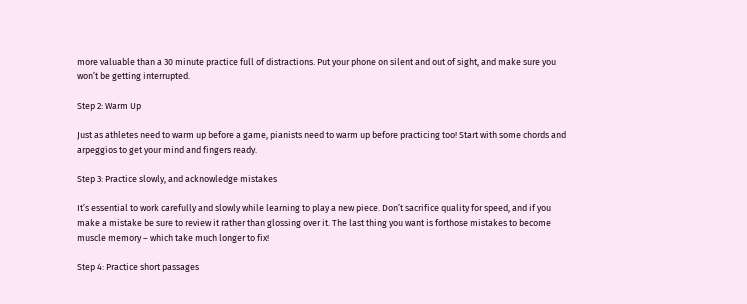more valuable than a 30 minute practice full of distractions. Put your phone on silent and out of sight, and make sure you won’t be getting interrupted.

Step 2: Warm Up

Just as athletes need to warm up before a game, pianists need to warm up before practicing too! Start with some chords and arpeggios to get your mind and fingers ready.

Step 3: Practice slowly, and acknowledge mistakes

It’s essential to work carefully and slowly while learning to play a new piece. Don’t sacrifice quality for speed, and if you make a mistake be sure to review it rather than glossing over it. The last thing you want is forthose mistakes to become muscle memory – which take much longer to fix!

Step 4: Practice short passages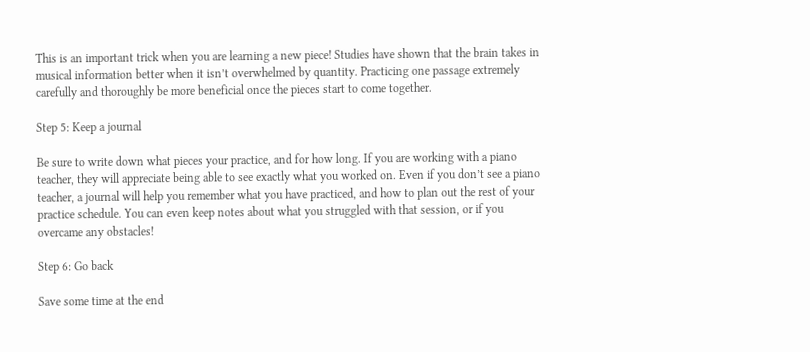This is an important trick when you are learning a new piece! Studies have shown that the brain takes in musical information better when it isn’t overwhelmed by quantity. Practicing one passage extremely carefully and thoroughly be more beneficial once the pieces start to come together.

Step 5: Keep a journal

Be sure to write down what pieces your practice, and for how long. If you are working with a piano teacher, they will appreciate being able to see exactly what you worked on. Even if you don’t see a piano teacher, a journal will help you remember what you have practiced, and how to plan out the rest of your practice schedule. You can even keep notes about what you struggled with that session, or if you overcame any obstacles!

Step 6: Go back

Save some time at the end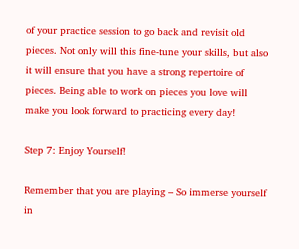of your practice session to go back and revisit old pieces. Not only will this fine-tune your skills, but also it will ensure that you have a strong repertoire of pieces. Being able to work on pieces you love will make you look forward to practicing every day!

Step 7: Enjoy Yourself!

Remember that you are playing – So immerse yourself in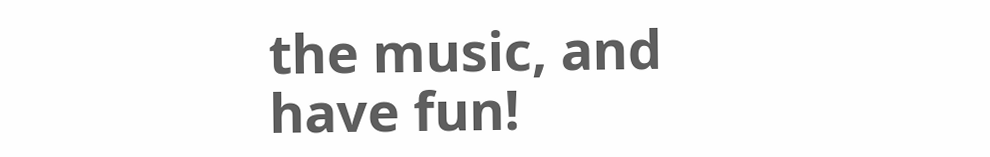the music, and have fun!